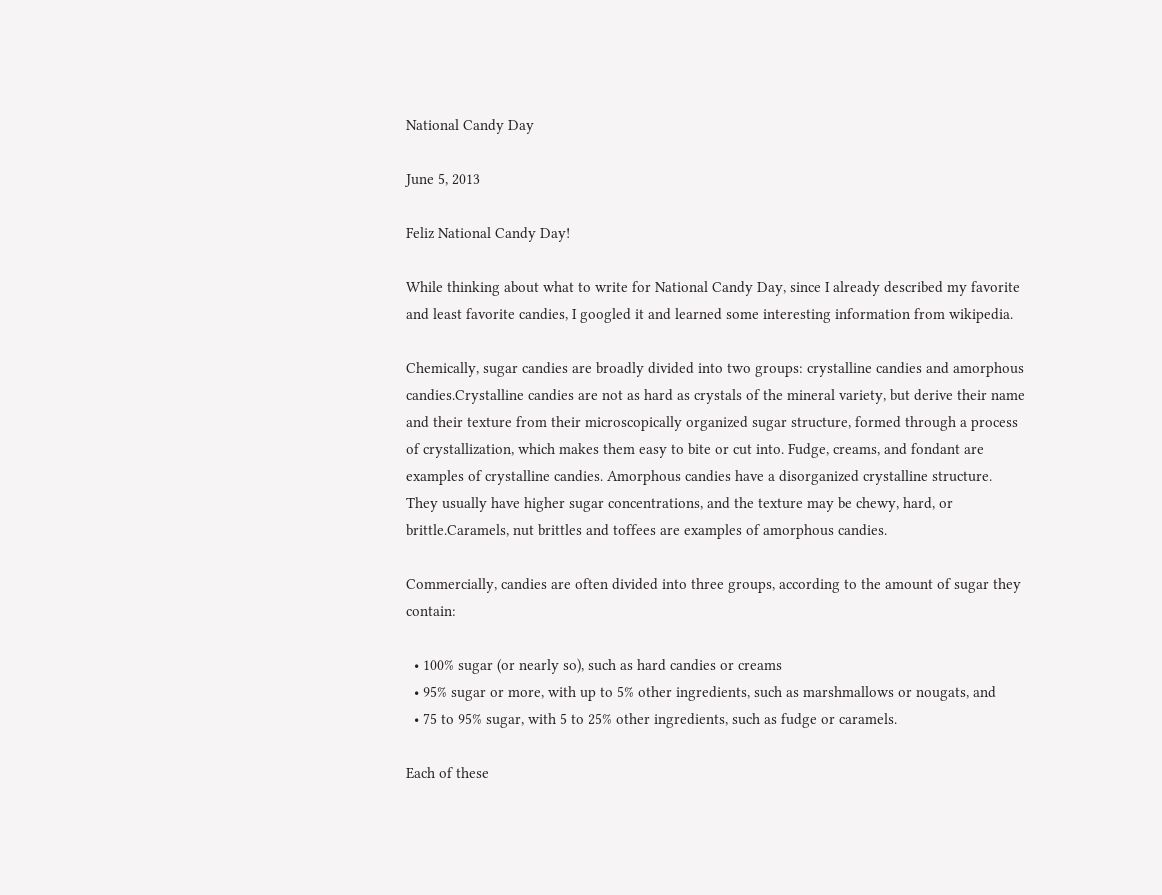National Candy Day

June 5, 2013

Feliz National Candy Day!

While thinking about what to write for National Candy Day, since I already described my favorite and least favorite candies, I googled it and learned some interesting information from wikipedia.

Chemically, sugar candies are broadly divided into two groups: crystalline candies and amorphous candies.Crystalline candies are not as hard as crystals of the mineral variety, but derive their name and their texture from their microscopically organized sugar structure, formed through a process of crystallization, which makes them easy to bite or cut into. Fudge, creams, and fondant are examples of crystalline candies. Amorphous candies have a disorganized crystalline structure. They usually have higher sugar concentrations, and the texture may be chewy, hard, or brittle.Caramels, nut brittles and toffees are examples of amorphous candies.

Commercially, candies are often divided into three groups, according to the amount of sugar they contain:

  • 100% sugar (or nearly so), such as hard candies or creams
  • 95% sugar or more, with up to 5% other ingredients, such as marshmallows or nougats, and
  • 75 to 95% sugar, with 5 to 25% other ingredients, such as fudge or caramels.

Each of these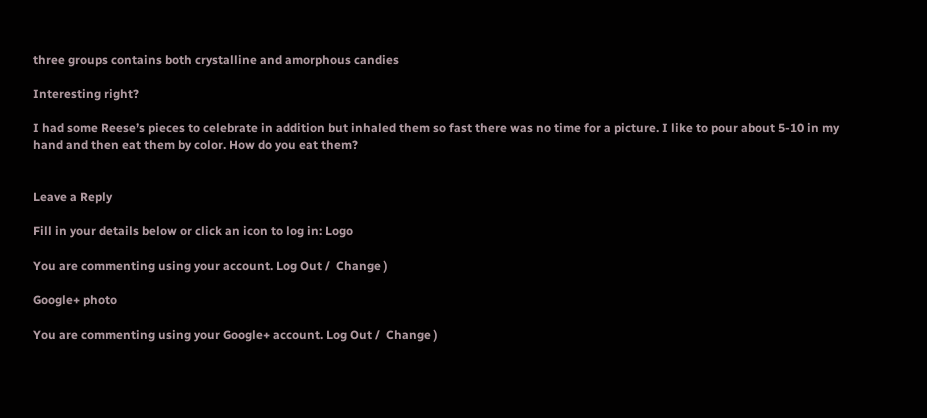three groups contains both crystalline and amorphous candies

Interesting right?

I had some Reese’s pieces to celebrate in addition but inhaled them so fast there was no time for a picture. I like to pour about 5-10 in my hand and then eat them by color. How do you eat them?


Leave a Reply

Fill in your details below or click an icon to log in: Logo

You are commenting using your account. Log Out /  Change )

Google+ photo

You are commenting using your Google+ account. Log Out /  Change )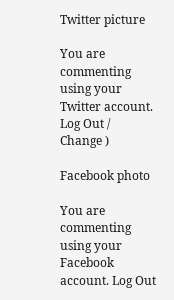Twitter picture

You are commenting using your Twitter account. Log Out /  Change )

Facebook photo

You are commenting using your Facebook account. Log Out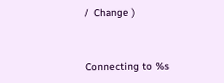/  Change )


Connecting to %s